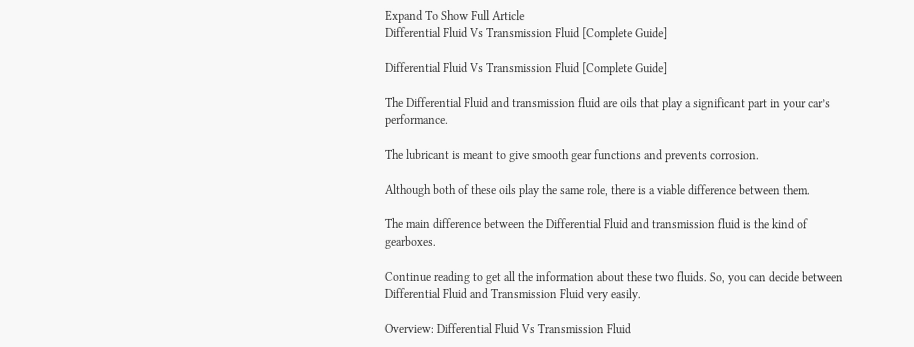Expand To Show Full Article
Differential Fluid Vs Transmission Fluid [Complete Guide]

Differential Fluid Vs Transmission Fluid [Complete Guide]

The Differential Fluid and transmission fluid are oils that play a significant part in your car’s performance.

The lubricant is meant to give smooth gear functions and prevents corrosion.

Although both of these oils play the same role, there is a viable difference between them.

The main difference between the Differential Fluid and transmission fluid is the kind of gearboxes.

Continue reading to get all the information about these two fluids. So, you can decide between Differential Fluid and Transmission Fluid very easily.

Overview: Differential Fluid Vs Transmission Fluid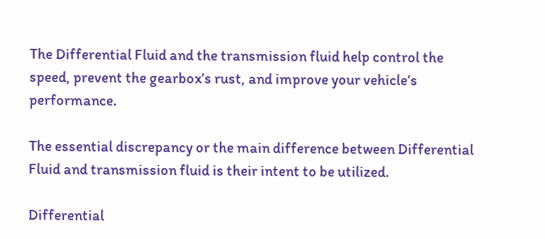The Differential Fluid and the transmission fluid help control the speed, prevent the gearbox’s rust, and improve your vehicle’s performance.

The essential discrepancy or the main difference between Differential Fluid and transmission fluid is their intent to be utilized.

Differential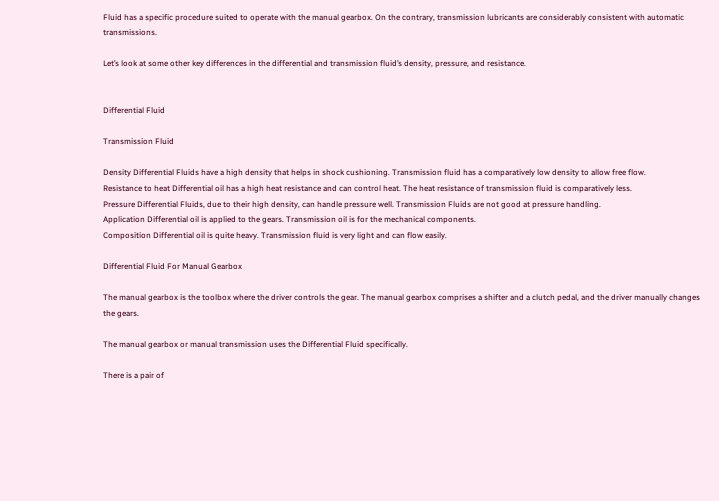Fluid has a specific procedure suited to operate with the manual gearbox. On the contrary, transmission lubricants are considerably consistent with automatic transmissions.

Let’s look at some other key differences in the differential and transmission fluid’s density, pressure, and resistance.


Differential Fluid

Transmission Fluid

Density Differential Fluids have a high density that helps in shock cushioning. Transmission fluid has a comparatively low density to allow free flow.
Resistance to heat Differential oil has a high heat resistance and can control heat. The heat resistance of transmission fluid is comparatively less.
Pressure Differential Fluids, due to their high density, can handle pressure well. Transmission Fluids are not good at pressure handling.
Application Differential oil is applied to the gears. Transmission oil is for the mechanical components.
Composition Differential oil is quite heavy. Transmission fluid is very light and can flow easily.

Differential Fluid For Manual Gearbox

The manual gearbox is the toolbox where the driver controls the gear. The manual gearbox comprises a shifter and a clutch pedal, and the driver manually changes the gears.

The manual gearbox or manual transmission uses the Differential Fluid specifically.

There is a pair of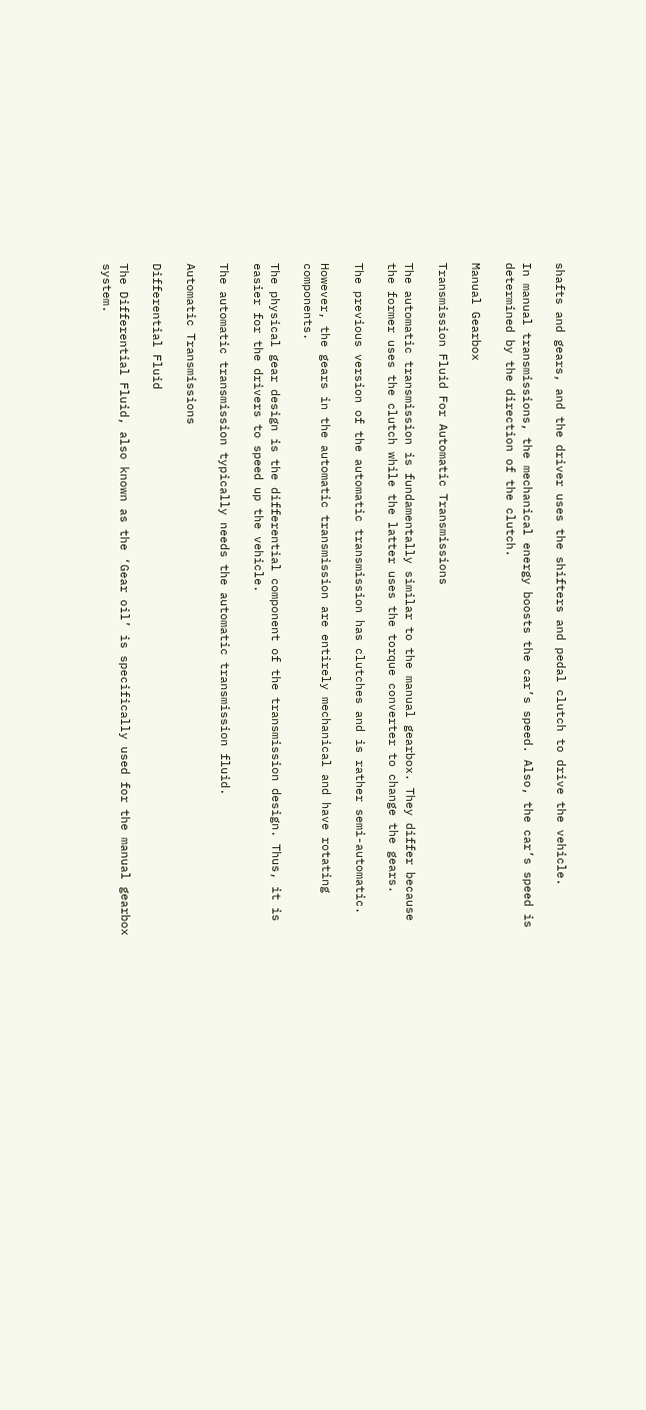shafts and gears, and the driver uses the shifters and pedal clutch to drive the vehicle.

In manual transmissions, the mechanical energy boosts the car’s speed. Also, the car’s speed is determined by the direction of the clutch.

Manual Gearbox

Transmission Fluid For Automatic Transmissions

The automatic transmission is fundamentally similar to the manual gearbox. They differ because the former uses the clutch while the latter uses the torque converter to change the gears.

The previous version of the automatic transmission has clutches and is rather semi-automatic.

However, the gears in the automatic transmission are entirely mechanical and have rotating components.

The physical gear design is the differential component of the transmission design. Thus, it is easier for the drivers to speed up the vehicle.

The automatic transmission typically needs the automatic transmission fluid.

Automatic Transmissions

Differential Fluid

The Differential Fluid, also known as the ‘Gear oil’ is specifically used for the manual gearbox system.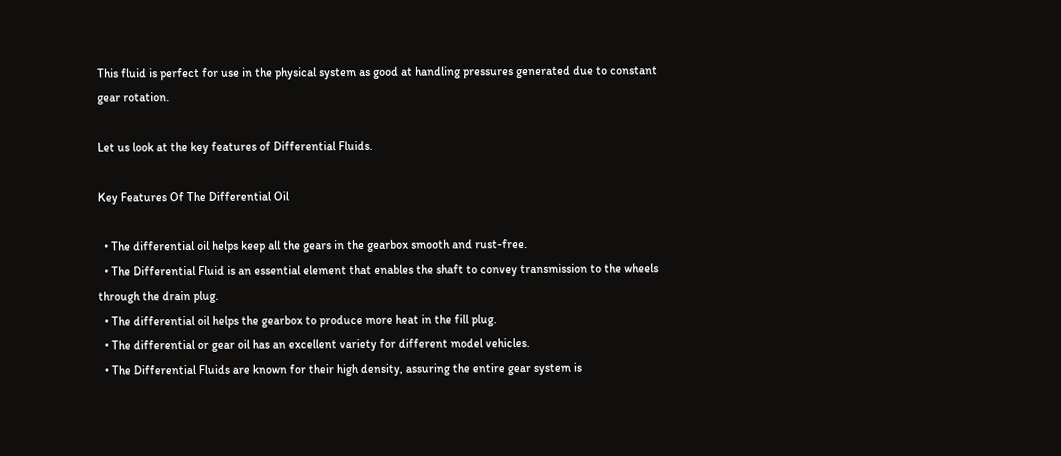This fluid is perfect for use in the physical system as good at handling pressures generated due to constant gear rotation.

Let us look at the key features of Differential Fluids.

Key Features Of The Differential Oil

  • The differential oil helps keep all the gears in the gearbox smooth and rust-free.
  • The Differential Fluid is an essential element that enables the shaft to convey transmission to the wheels through the drain plug.
  • The differential oil helps the gearbox to produce more heat in the fill plug.
  • The differential or gear oil has an excellent variety for different model vehicles.
  • The Differential Fluids are known for their high density, assuring the entire gear system is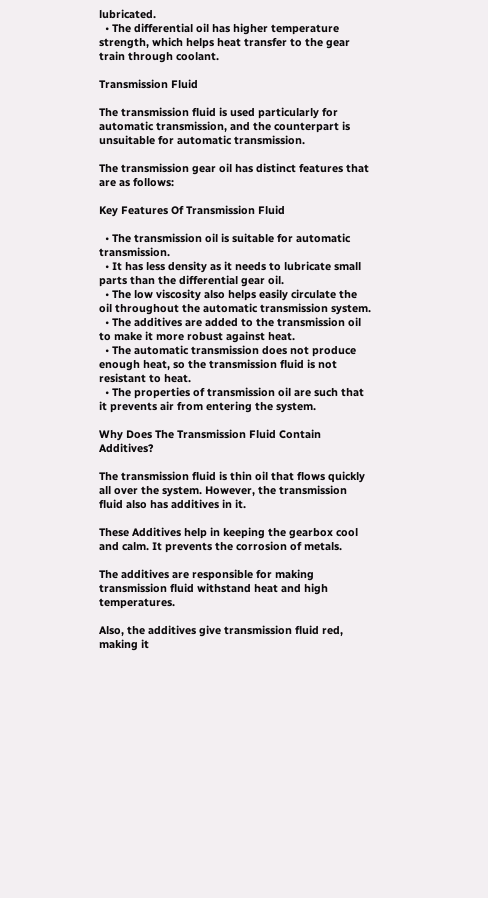lubricated.
  • The differential oil has higher temperature strength, which helps heat transfer to the gear train through coolant.

Transmission Fluid

The transmission fluid is used particularly for automatic transmission, and the counterpart is unsuitable for automatic transmission.

The transmission gear oil has distinct features that are as follows:

Key Features Of Transmission Fluid

  • The transmission oil is suitable for automatic transmission.
  • It has less density as it needs to lubricate small parts than the differential gear oil.
  • The low viscosity also helps easily circulate the oil throughout the automatic transmission system.
  • The additives are added to the transmission oil to make it more robust against heat.
  • The automatic transmission does not produce enough heat, so the transmission fluid is not resistant to heat.
  • The properties of transmission oil are such that it prevents air from entering the system.

Why Does The Transmission Fluid Contain Additives?

The transmission fluid is thin oil that flows quickly all over the system. However, the transmission fluid also has additives in it.

These Additives help in keeping the gearbox cool and calm. It prevents the corrosion of metals.

The additives are responsible for making transmission fluid withstand heat and high temperatures.

Also, the additives give transmission fluid red, making it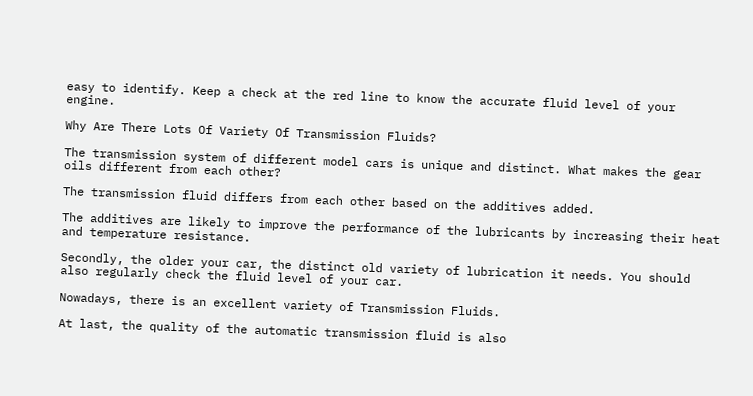easy to identify. Keep a check at the red line to know the accurate fluid level of your engine.

Why Are There Lots Of Variety Of Transmission Fluids?

The transmission system of different model cars is unique and distinct. What makes the gear oils different from each other?

The transmission fluid differs from each other based on the additives added.

The additives are likely to improve the performance of the lubricants by increasing their heat and temperature resistance.

Secondly, the older your car, the distinct old variety of lubrication it needs. You should also regularly check the fluid level of your car.

Nowadays, there is an excellent variety of Transmission Fluids.

At last, the quality of the automatic transmission fluid is also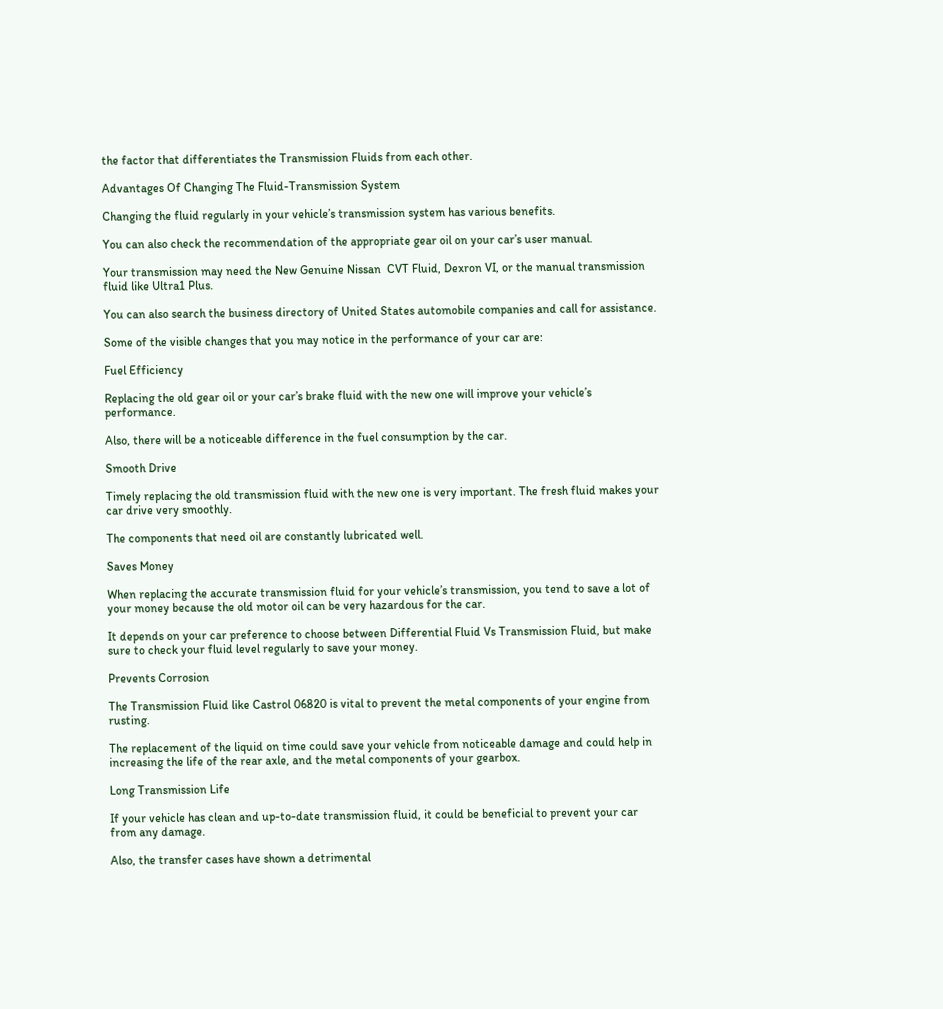the factor that differentiates the Transmission Fluids from each other.

Advantages Of Changing The Fluid-Transmission System

Changing the fluid regularly in your vehicle’s transmission system has various benefits.

You can also check the recommendation of the appropriate gear oil on your car’s user manual.

Your transmission may need the New Genuine Nissan  CVT Fluid, Dexron VI, or the manual transmission fluid like Ultra1 Plus.

You can also search the business directory of United States automobile companies and call for assistance.

Some of the visible changes that you may notice in the performance of your car are:

Fuel Efficiency

Replacing the old gear oil or your car’s brake fluid with the new one will improve your vehicle’s performance.

Also, there will be a noticeable difference in the fuel consumption by the car.

Smooth Drive

Timely replacing the old transmission fluid with the new one is very important. The fresh fluid makes your car drive very smoothly.

The components that need oil are constantly lubricated well.

Saves Money

When replacing the accurate transmission fluid for your vehicle’s transmission, you tend to save a lot of your money because the old motor oil can be very hazardous for the car.

It depends on your car preference to choose between Differential Fluid Vs Transmission Fluid, but make sure to check your fluid level regularly to save your money.

Prevents Corrosion

The Transmission Fluid like Castrol 06820 is vital to prevent the metal components of your engine from rusting.

The replacement of the liquid on time could save your vehicle from noticeable damage and could help in increasing the life of the rear axle, and the metal components of your gearbox.

Long Transmission Life

If your vehicle has clean and up-to-date transmission fluid, it could be beneficial to prevent your car from any damage.

Also, the transfer cases have shown a detrimental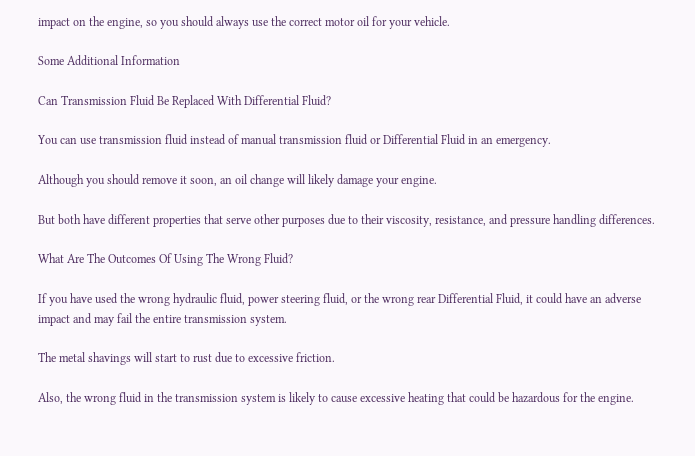impact on the engine, so you should always use the correct motor oil for your vehicle.

Some Additional Information

Can Transmission Fluid Be Replaced With Differential Fluid?

You can use transmission fluid instead of manual transmission fluid or Differential Fluid in an emergency.

Although you should remove it soon, an oil change will likely damage your engine.

But both have different properties that serve other purposes due to their viscosity, resistance, and pressure handling differences.

What Are The Outcomes Of Using The Wrong Fluid?

If you have used the wrong hydraulic fluid, power steering fluid, or the wrong rear Differential Fluid, it could have an adverse impact and may fail the entire transmission system.

The metal shavings will start to rust due to excessive friction.

Also, the wrong fluid in the transmission system is likely to cause excessive heating that could be hazardous for the engine.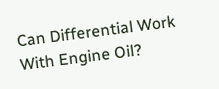Can Differential Work With Engine Oil?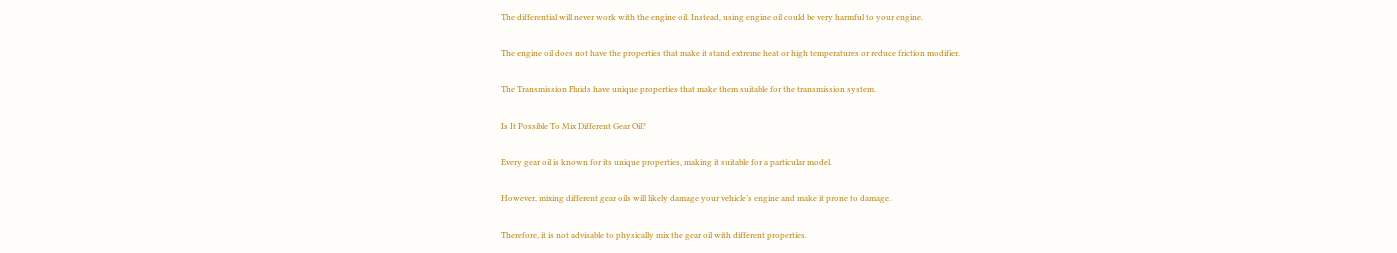The differential will never work with the engine oil. Instead, using engine oil could be very harmful to your engine.

The engine oil does not have the properties that make it stand extreme heat or high temperatures or reduce friction modifier.

The Transmission Fluids have unique properties that make them suitable for the transmission system.

Is It Possible To Mix Different Gear Oil?

Every gear oil is known for its unique properties, making it suitable for a particular model.

However, mixing different gear oils will likely damage your vehicle’s engine and make it prone to damage.

Therefore, it is not advisable to physically mix the gear oil with different properties.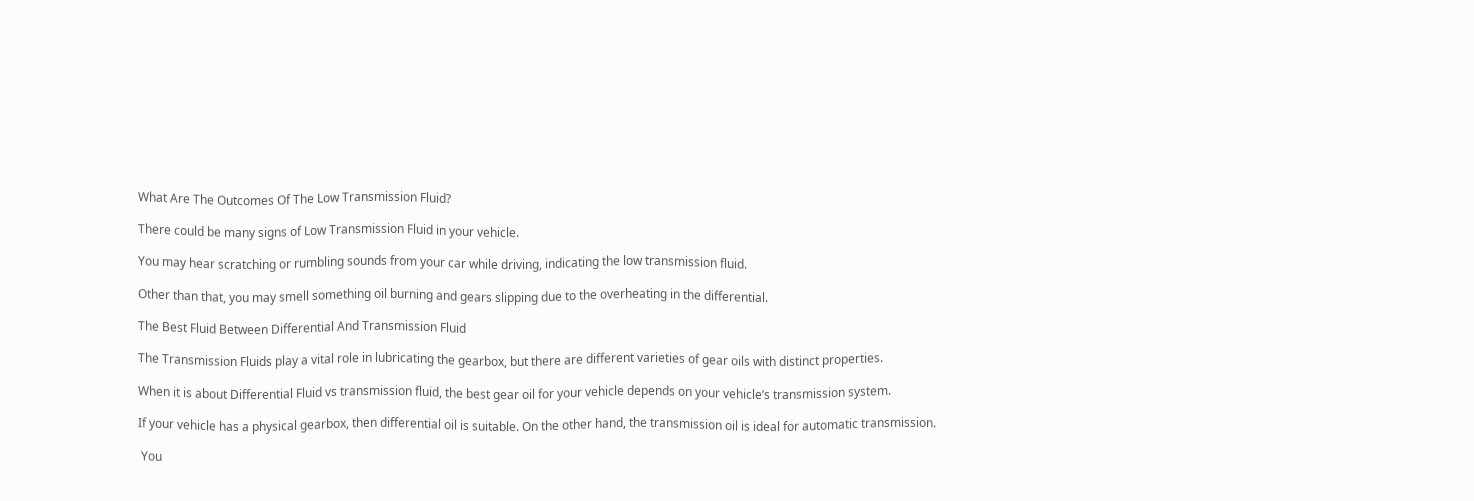What Are The Outcomes Of The Low Transmission Fluid?

There could be many signs of Low Transmission Fluid in your vehicle.

You may hear scratching or rumbling sounds from your car while driving, indicating the low transmission fluid.

Other than that, you may smell something oil burning and gears slipping due to the overheating in the differential.

The Best Fluid Between Differential And Transmission Fluid

The Transmission Fluids play a vital role in lubricating the gearbox, but there are different varieties of gear oils with distinct properties.

When it is about Differential Fluid vs transmission fluid, the best gear oil for your vehicle depends on your vehicle’s transmission system.

If your vehicle has a physical gearbox, then differential oil is suitable. On the other hand, the transmission oil is ideal for automatic transmission.

 You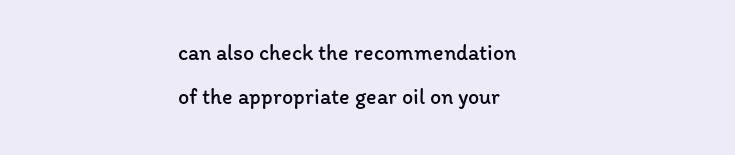can also check the recommendation of the appropriate gear oil on your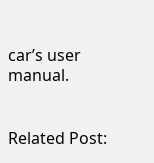car’s user manual.


Related Post: